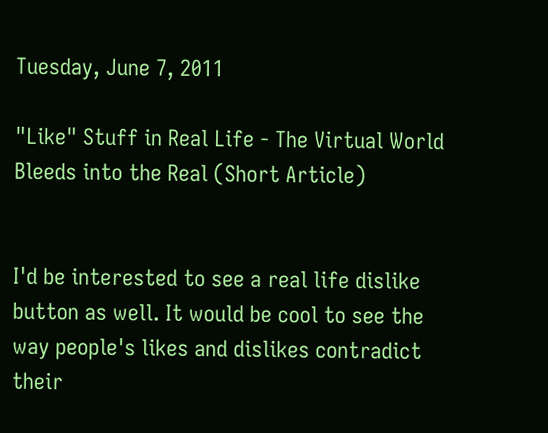Tuesday, June 7, 2011

"Like" Stuff in Real Life - The Virtual World Bleeds into the Real (Short Article)


I'd be interested to see a real life dislike button as well. It would be cool to see the way people's likes and dislikes contradict their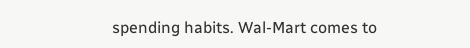spending habits. Wal-Mart comes to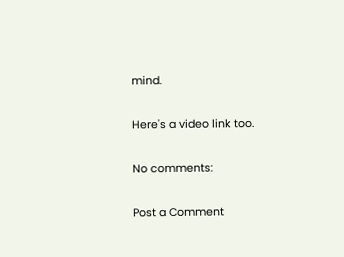mind.

Here's a video link too.

No comments:

Post a Comment